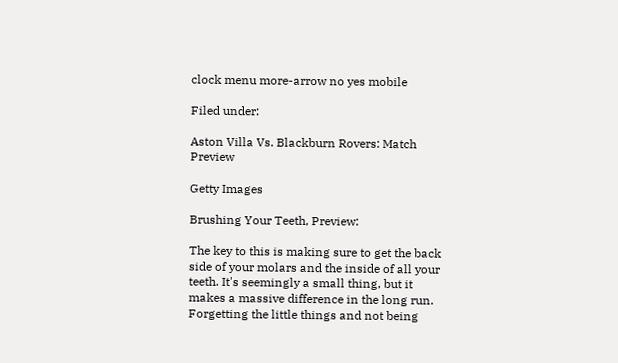clock menu more-arrow no yes mobile

Filed under:

Aston Villa Vs. Blackburn Rovers: Match Preview

Getty Images

Brushing Your Teeth, Preview:

The key to this is making sure to get the back side of your molars and the inside of all your teeth. It's seemingly a small thing, but it makes a massive difference in the long run. Forgetting the little things and not being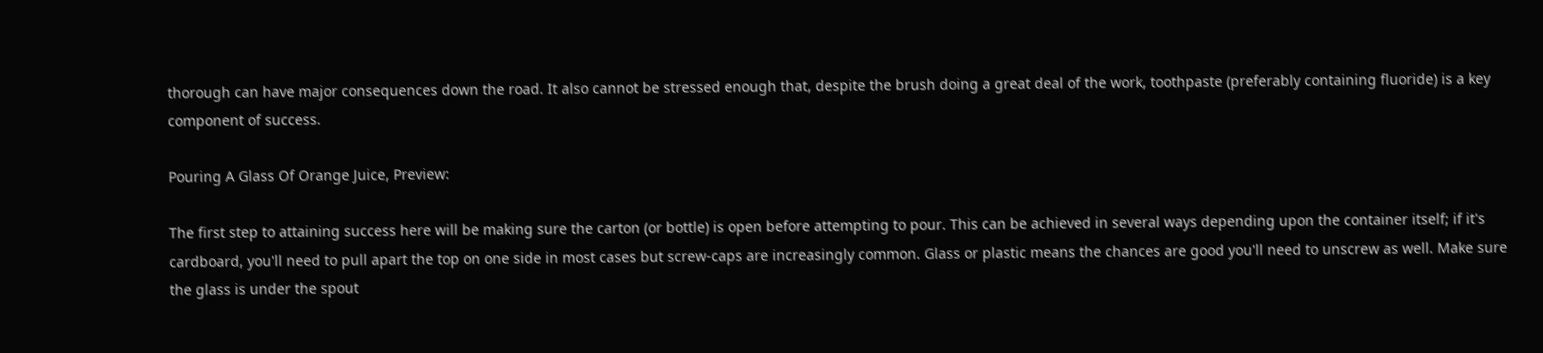thorough can have major consequences down the road. It also cannot be stressed enough that, despite the brush doing a great deal of the work, toothpaste (preferably containing fluoride) is a key component of success.

Pouring A Glass Of Orange Juice, Preview:

The first step to attaining success here will be making sure the carton (or bottle) is open before attempting to pour. This can be achieved in several ways depending upon the container itself; if it's cardboard, you'll need to pull apart the top on one side in most cases but screw-caps are increasingly common. Glass or plastic means the chances are good you'll need to unscrew as well. Make sure the glass is under the spout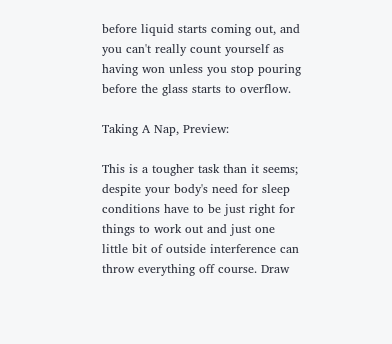before liquid starts coming out, and you can't really count yourself as having won unless you stop pouring before the glass starts to overflow.

Taking A Nap, Preview:

This is a tougher task than it seems; despite your body's need for sleep conditions have to be just right for things to work out and just one little bit of outside interference can throw everything off course. Draw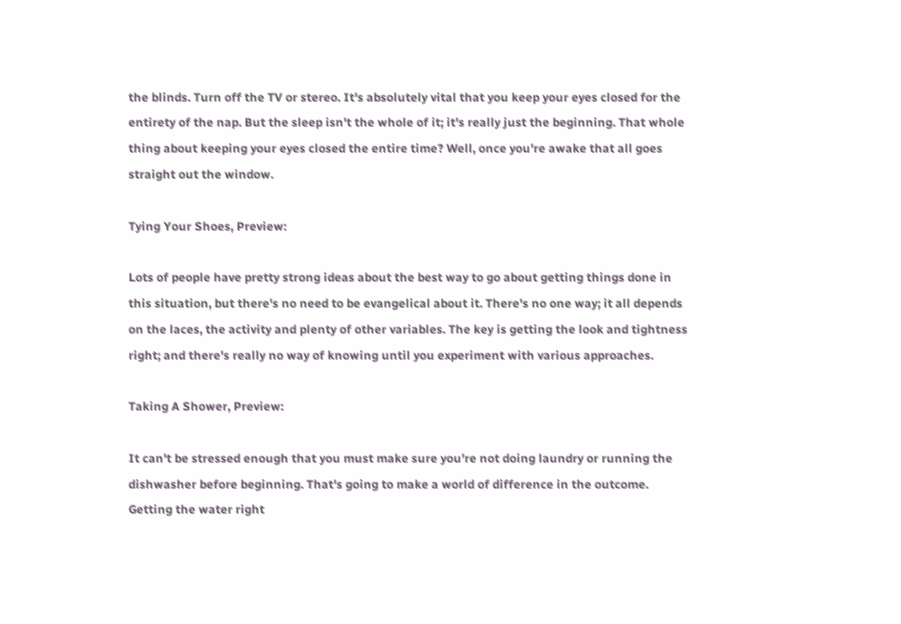the blinds. Turn off the TV or stereo. It's absolutely vital that you keep your eyes closed for the entirety of the nap. But the sleep isn't the whole of it; it's really just the beginning. That whole thing about keeping your eyes closed the entire time? Well, once you're awake that all goes straight out the window.

Tying Your Shoes, Preview:

Lots of people have pretty strong ideas about the best way to go about getting things done in this situation, but there's no need to be evangelical about it. There's no one way; it all depends on the laces, the activity and plenty of other variables. The key is getting the look and tightness right; and there's really no way of knowing until you experiment with various approaches.

Taking A Shower, Preview:

It can't be stressed enough that you must make sure you're not doing laundry or running the dishwasher before beginning. That's going to make a world of difference in the outcome. Getting the water right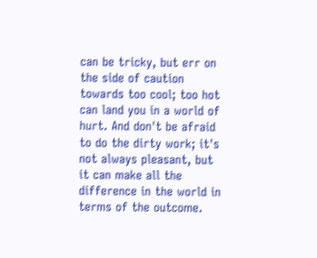can be tricky, but err on the side of caution towards too cool; too hot can land you in a world of hurt. And don't be afraid to do the dirty work; it's not always pleasant, but it can make all the difference in the world in terms of the outcome.